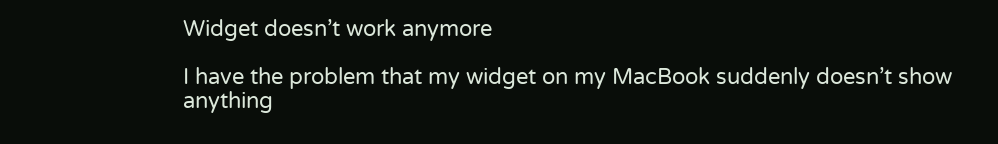Widget doesn’t work anymore

I have the problem that my widget on my MacBook suddenly doesn’t show anything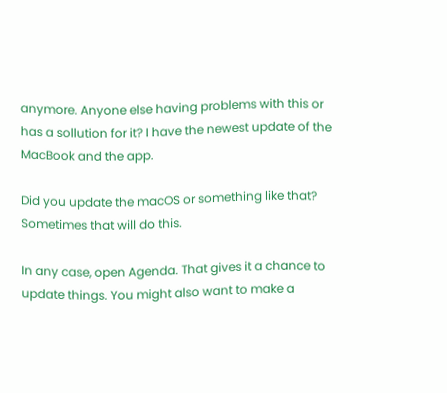anymore. Anyone else having problems with this or has a sollution for it? I have the newest update of the MacBook and the app.

Did you update the macOS or something like that? Sometimes that will do this.

In any case, open Agenda. That gives it a chance to update things. You might also want to make a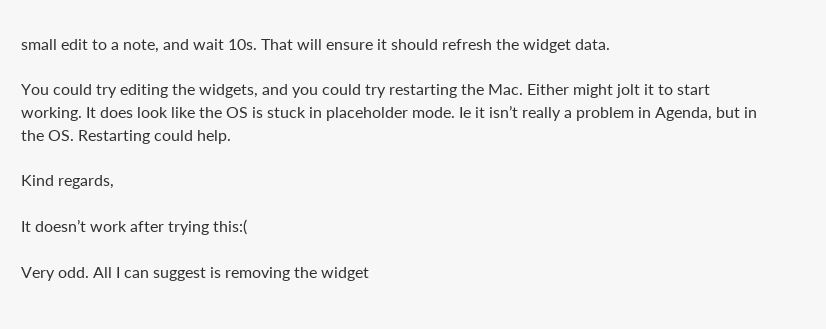small edit to a note, and wait 10s. That will ensure it should refresh the widget data.

You could try editing the widgets, and you could try restarting the Mac. Either might jolt it to start working. It does look like the OS is stuck in placeholder mode. Ie it isn’t really a problem in Agenda, but in the OS. Restarting could help.

Kind regards,

It doesn’t work after trying this:(

Very odd. All I can suggest is removing the widget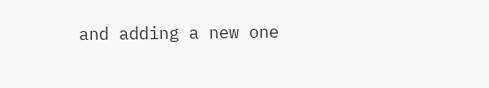and adding a new one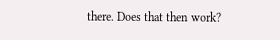there. Does that then work?